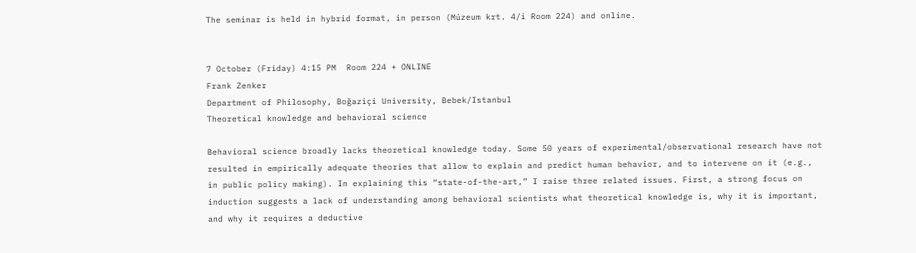The seminar is held in hybrid format, in person (Múzeum krt. 4/i Room 224) and online.


7 October (Friday) 4:15 PM  Room 224 + ONLINE
Frank Zenker
Department of Philosophy, Boğaziçi University, Bebek/Istanbul
Theoretical knowledge and behavioral science

Behavioral science broadly lacks theoretical knowledge today. Some 50 years of experimental/observational research have not resulted in empirically adequate theories that allow to explain and predict human behavior, and to intervene on it (e.g., in public policy making). In explaining this “state-of-the-art,” I raise three related issues. First, a strong focus on induction suggests a lack of understanding among behavioral scientists what theoretical knowledge is, why it is important, and why it requires a deductive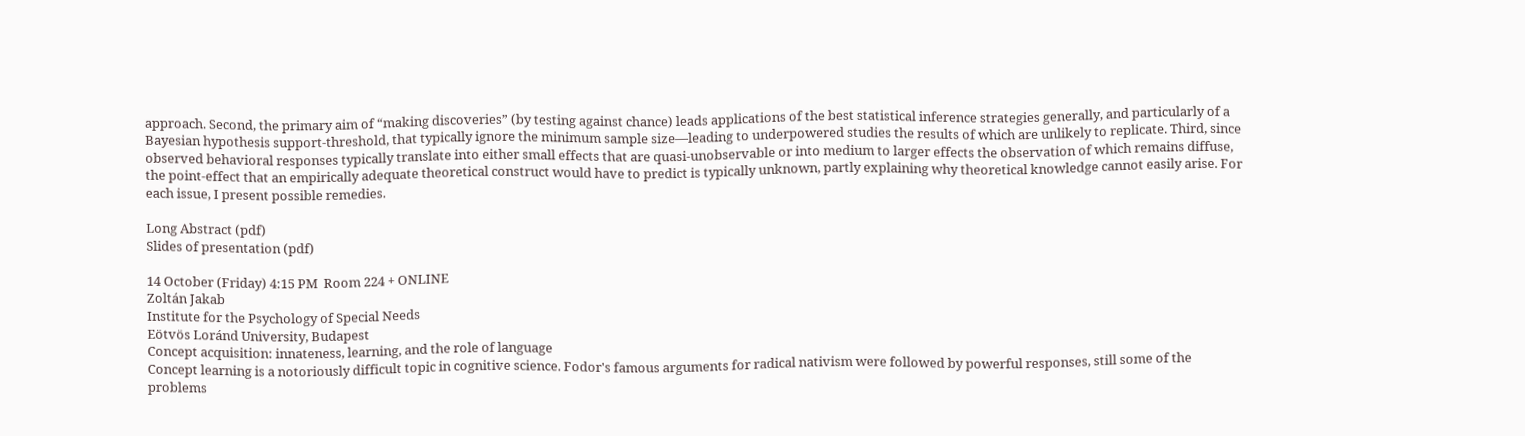approach. Second, the primary aim of “making discoveries” (by testing against chance) leads applications of the best statistical inference strategies generally, and particularly of a Bayesian hypothesis support-threshold, that typically ignore the minimum sample size—leading to underpowered studies the results of which are unlikely to replicate. Third, since observed behavioral responses typically translate into either small effects that are quasi-unobservable or into medium to larger effects the observation of which remains diffuse, the point-effect that an empirically adequate theoretical construct would have to predict is typically unknown, partly explaining why theoretical knowledge cannot easily arise. For each issue, I present possible remedies.

Long Abstract (pdf)
Slides of presentation (pdf)

14 October (Friday) 4:15 PM  Room 224 + ONLINE
Zoltán Jakab
Institute for the Psychology of Special Needs
Eötvös Loránd University, Budapest
Concept acquisition: innateness, learning, and the role of language
Concept learning is a notoriously difficult topic in cognitive science. Fodor's famous arguments for radical nativism were followed by powerful responses, still some of the problems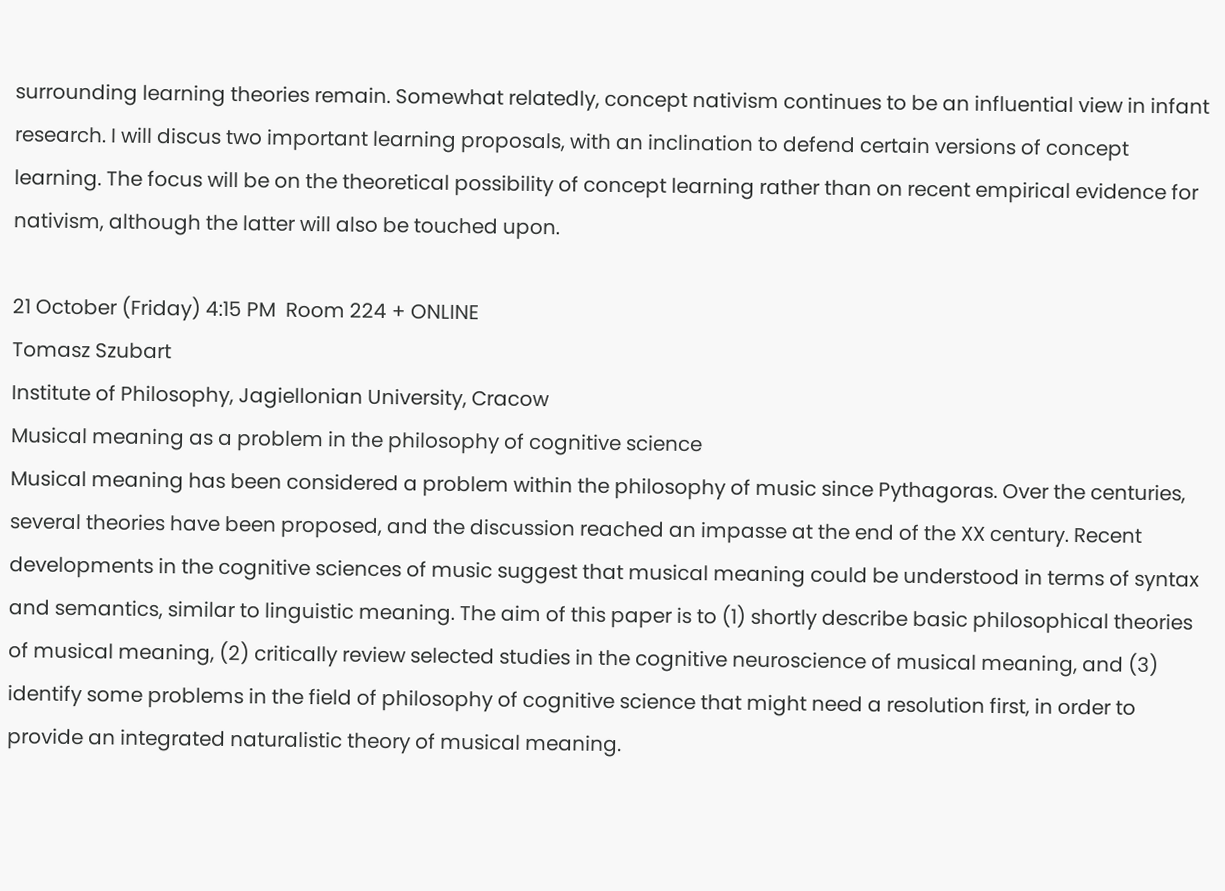surrounding learning theories remain. Somewhat relatedly, concept nativism continues to be an influential view in infant research. I will discus two important learning proposals, with an inclination to defend certain versions of concept learning. The focus will be on the theoretical possibility of concept learning rather than on recent empirical evidence for nativism, although the latter will also be touched upon.

21 October (Friday) 4:15 PM  Room 224 + ONLINE
Tomasz Szubart
Institute of Philosophy, Jagiellonian University, Cracow
Musical meaning as a problem in the philosophy of cognitive science
Musical meaning has been considered a problem within the philosophy of music since Pythagoras. Over the centuries, several theories have been proposed, and the discussion reached an impasse at the end of the XX century. Recent developments in the cognitive sciences of music suggest that musical meaning could be understood in terms of syntax and semantics, similar to linguistic meaning. The aim of this paper is to (1) shortly describe basic philosophical theories of musical meaning, (2) critically review selected studies in the cognitive neuroscience of musical meaning, and (3) identify some problems in the field of philosophy of cognitive science that might need a resolution first, in order to provide an integrated naturalistic theory of musical meaning.